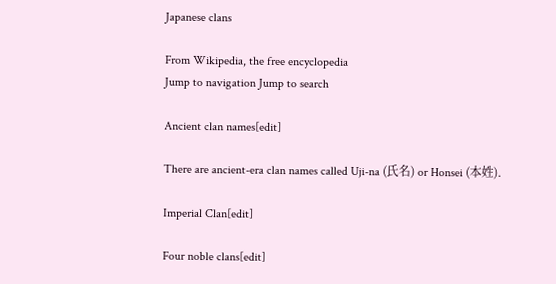Japanese clans

From Wikipedia, the free encyclopedia
Jump to navigation Jump to search

Ancient clan names[edit]

There are ancient-era clan names called Uji-na (氏名) or Honsei (本姓).

Imperial Clan[edit]

Four noble clans[edit]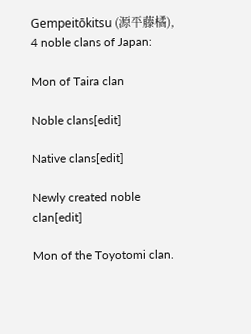Gempeitōkitsu (源平藤橘), 4 noble clans of Japan:

Mon of Taira clan

Noble clans[edit]

Native clans[edit]

Newly created noble clan[edit]

Mon of the Toyotomi clan.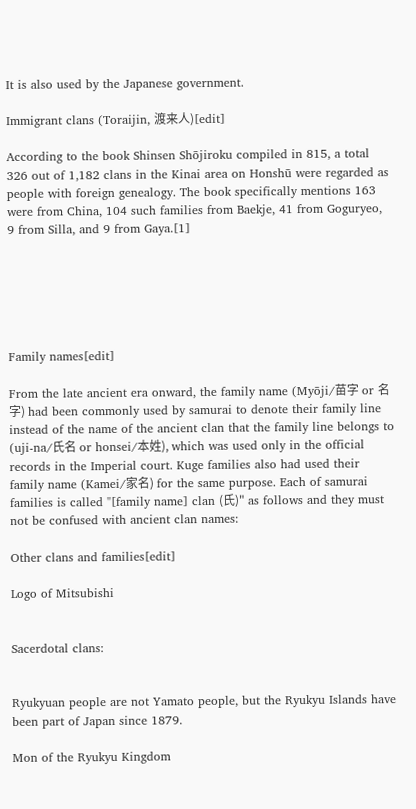It is also used by the Japanese government.

Immigrant clans (Toraijin, 渡来人)[edit]

According to the book Shinsen Shōjiroku compiled in 815, a total 326 out of 1,182 clans in the Kinai area on Honshū were regarded as people with foreign genealogy. The book specifically mentions 163 were from China, 104 such families from Baekje, 41 from Goguryeo, 9 from Silla, and 9 from Gaya.[1]






Family names[edit]

From the late ancient era onward, the family name (Myōji/苗字 or 名字) had been commonly used by samurai to denote their family line instead of the name of the ancient clan that the family line belongs to (uji-na/氏名 or honsei/本姓), which was used only in the official records in the Imperial court. Kuge families also had used their family name (Kamei/家名) for the same purpose. Each of samurai families is called "[family name] clan (氏)" as follows and they must not be confused with ancient clan names:

Other clans and families[edit]

Logo of Mitsubishi


Sacerdotal clans:


Ryukyuan people are not Yamato people, but the Ryukyu Islands have been part of Japan since 1879.

Mon of the Ryukyu Kingdom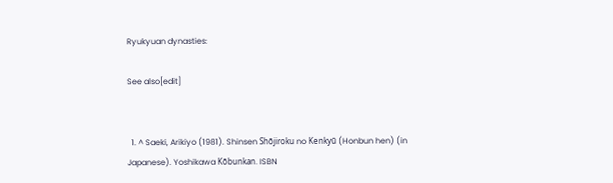Ryukyuan dynasties:

See also[edit]


  1. ^ Saeki, Arikiyo (1981). Shinsen Shōjiroku no Kenkyū (Honbun hen) (in Japanese). Yoshikawa Kōbunkan. ISBN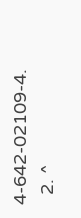4-642-02109-4.
  2. ^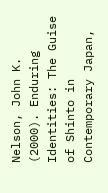Nelson, John K. (2000). Enduring Identities: The Guise of Shinto in Contemporary Japan,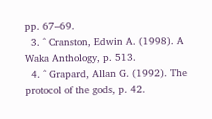pp. 67–69.
  3. ^ Cranston, Edwin A. (1998). A Waka Anthology, p. 513.
  4. ^ Grapard, Allan G. (1992). The protocol of the gods, p. 42.